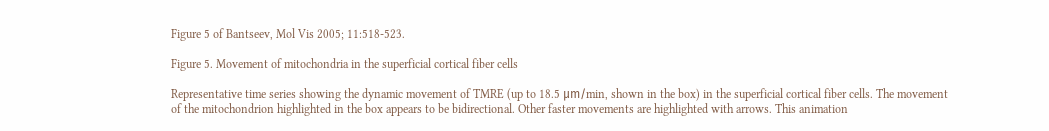Figure 5 of Bantseev, Mol Vis 2005; 11:518-523.

Figure 5. Movement of mitochondria in the superficial cortical fiber cells

Representative time series showing the dynamic movement of TMRE (up to 18.5 μm/min, shown in the box) in the superficial cortical fiber cells. The movement of the mitochondrion highlighted in the box appears to be bidirectional. Other faster movements are highlighted with arrows. This animation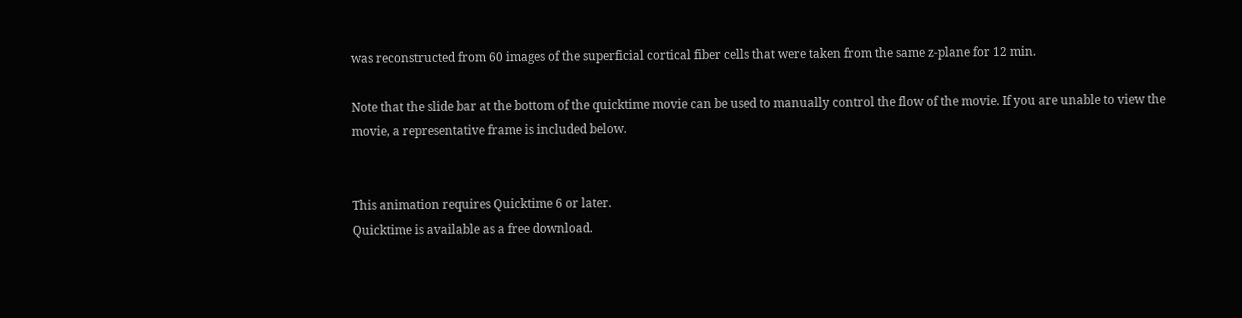was reconstructed from 60 images of the superficial cortical fiber cells that were taken from the same z-plane for 12 min.

Note that the slide bar at the bottom of the quicktime movie can be used to manually control the flow of the movie. If you are unable to view the movie, a representative frame is included below.


This animation requires Quicktime 6 or later.
Quicktime is available as a free download.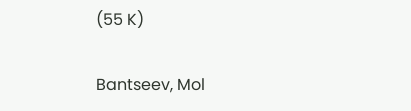(55 K)

Bantseev, Mol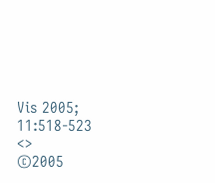Vis 2005; 11:518-523 <>
©2005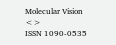Molecular Vision <>
ISSN 1090-0535